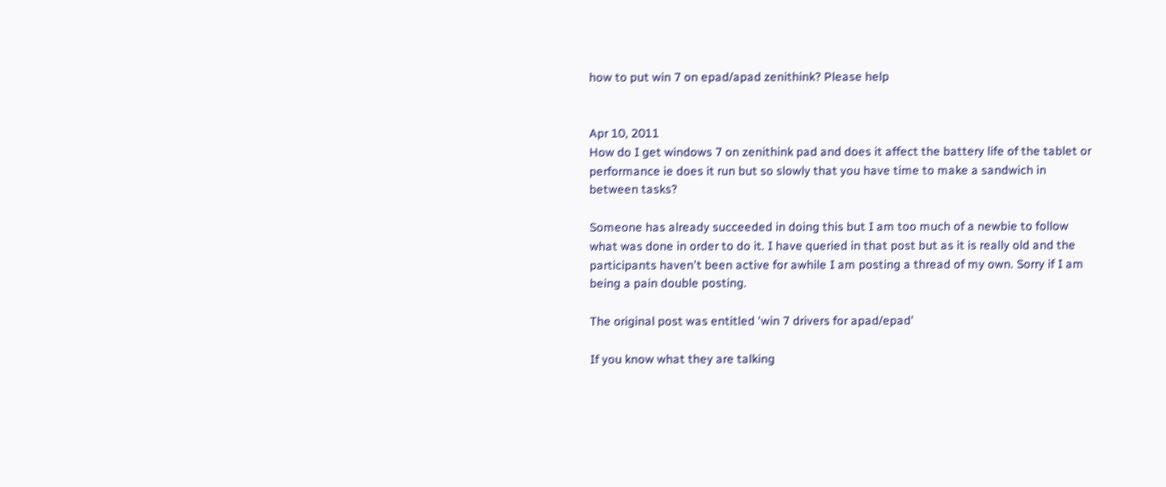how to put win 7 on epad/apad zenithink? Please help


Apr 10, 2011
How do I get windows 7 on zenithink pad and does it affect the battery life of the tablet or performance ie does it run but so slowly that you have time to make a sandwich in between tasks?

Someone has already succeeded in doing this but I am too much of a newbie to follow what was done in order to do it. I have queried in that post but as it is really old and the participants haven't been active for awhile I am posting a thread of my own. Sorry if I am being a pain double posting.

The original post was entitled 'win 7 drivers for apad/epad'

If you know what they are talking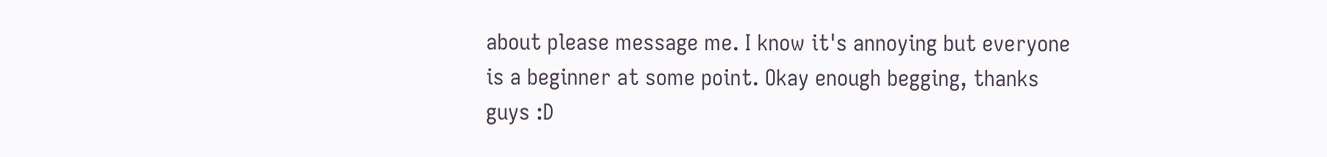about please message me. I know it's annoying but everyone is a beginner at some point. Okay enough begging, thanks guys :D